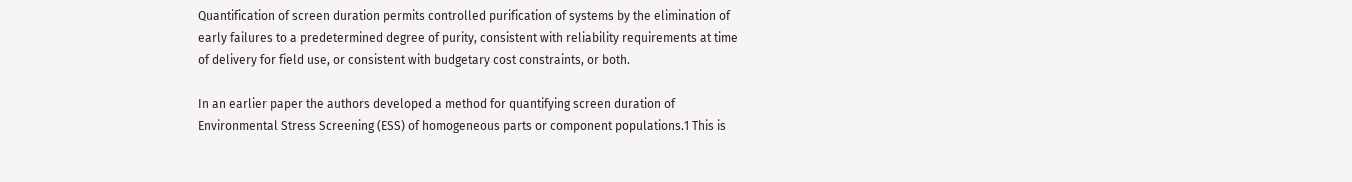Quantification of screen duration permits controlled purification of systems by the elimination of early failures to a predetermined degree of purity, consistent with reliability requirements at time of delivery for field use, or consistent with budgetary cost constraints, or both.

In an earlier paper the authors developed a method for quantifying screen duration of Environmental Stress Screening (ESS) of homogeneous parts or component populations.1 This is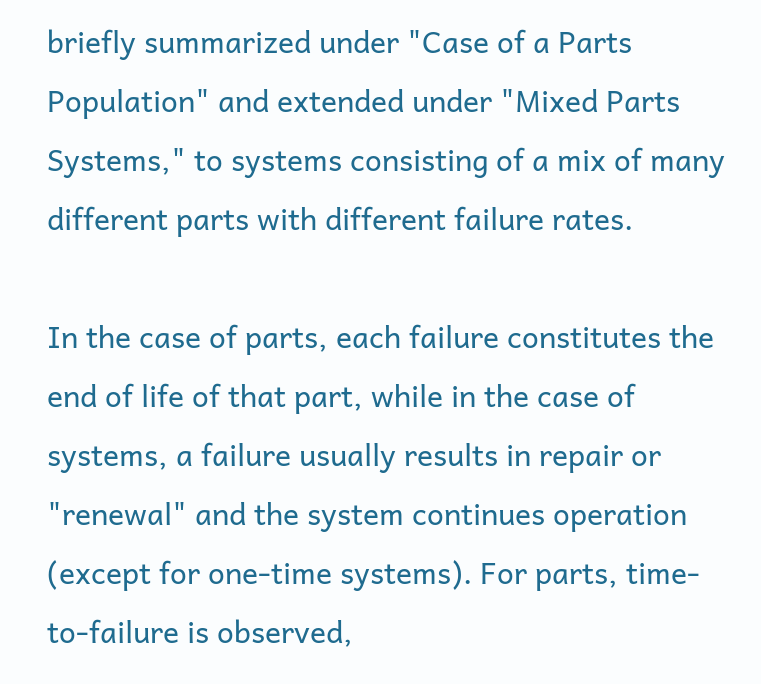briefly summarized under "Case of a Parts Population" and extended under "Mixed Parts Systems," to systems consisting of a mix of many different parts with different failure rates.

In the case of parts, each failure constitutes the end of life of that part, while in the case of systems, a failure usually results in repair or "renewal" and the system continues operation (except for one-time systems). For parts, time-to-failure is observed,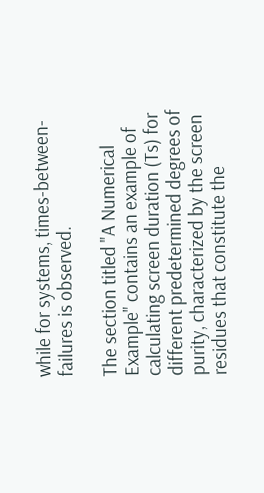while for systems, times-between-failures is observed.

The section titled "A Numerical Example" contains an example of calculating screen duration (Ts) for different predetermined degrees of purity, characterized by the screen residues that constitute the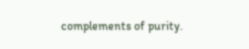complements of purity.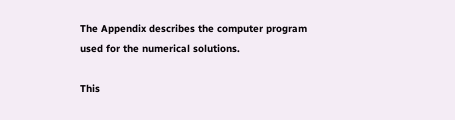The Appendix describes the computer program used for the numerical solutions.

This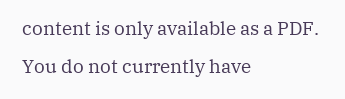content is only available as a PDF.
You do not currently have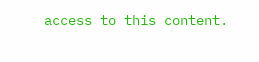access to this content.